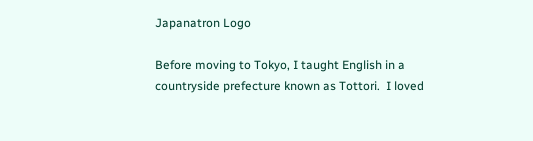Japanatron Logo

Before moving to Tokyo, I taught English in a countryside prefecture known as Tottori.  I loved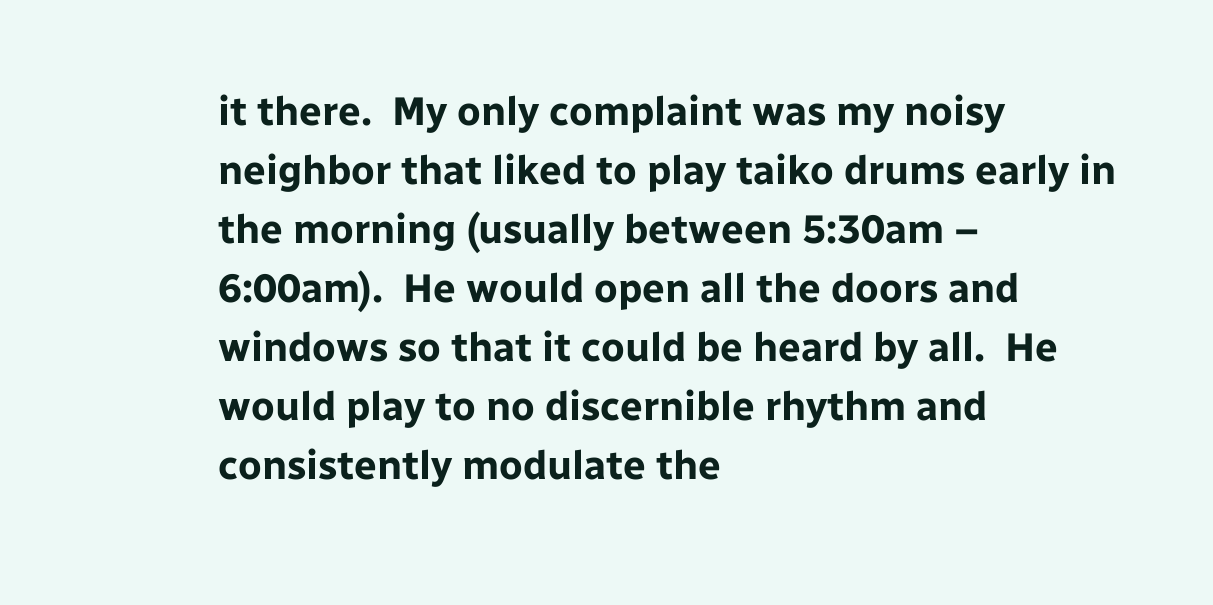it there.  My only complaint was my noisy neighbor that liked to play taiko drums early in the morning (usually between 5:30am – 6:00am).  He would open all the doors and windows so that it could be heard by all.  He would play to no discernible rhythm and consistently modulate the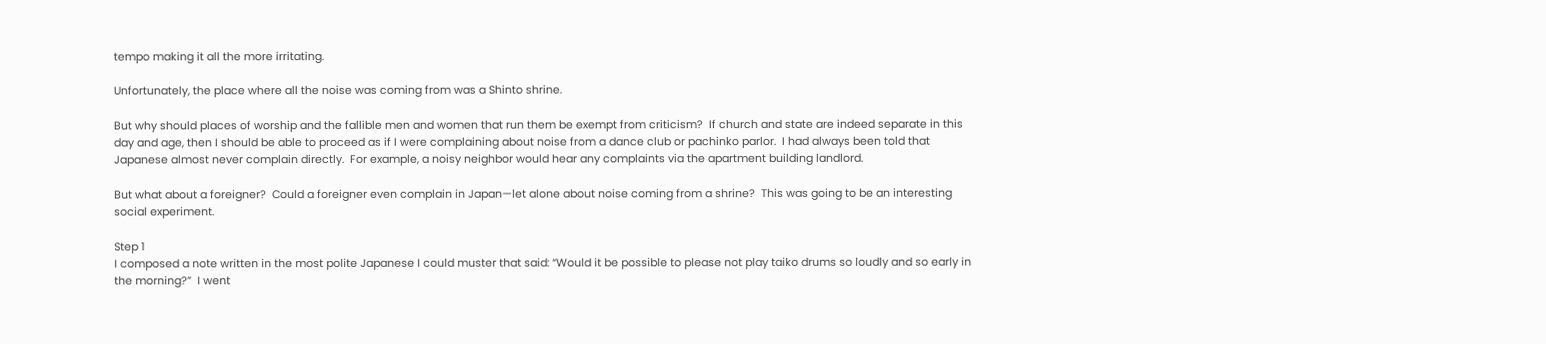tempo making it all the more irritating.

Unfortunately, the place where all the noise was coming from was a Shinto shrine.

But why should places of worship and the fallible men and women that run them be exempt from criticism?  If church and state are indeed separate in this day and age, then I should be able to proceed as if I were complaining about noise from a dance club or pachinko parlor.  I had always been told that Japanese almost never complain directly.  For example, a noisy neighbor would hear any complaints via the apartment building landlord.

But what about a foreigner?  Could a foreigner even complain in Japan—let alone about noise coming from a shrine?  This was going to be an interesting social experiment.

Step 1
I composed a note written in the most polite Japanese I could muster that said: “Would it be possible to please not play taiko drums so loudly and so early in the morning?”  I went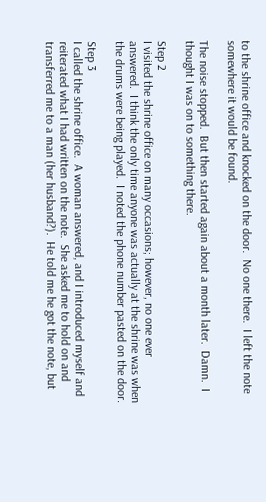to the shrine office and knocked on the door.  No one there.  I left the note somewhere it would be found.

The noise stopped.  But then started again about a month later.  Damn.  I thought I was on to something there.

Step 2
I visited the shrine office on many occasions; however, no one ever answered.  I think the only time anyone was actually at the shrine was when the drums were being played.  I noted the phone number pasted on the door.

Step 3
I called the shrine office.  A woman answered, and I introduced myself and reiterated what I had written on the note.  She asked me to hold on and transferred me to a man (her husband?).  He told me he got the note, but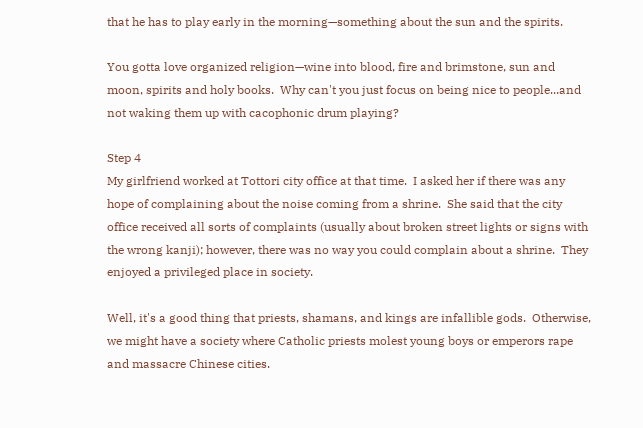that he has to play early in the morning—something about the sun and the spirits.

You gotta love organized religion—wine into blood, fire and brimstone, sun and moon, spirits and holy books.  Why can't you just focus on being nice to people...and not waking them up with cacophonic drum playing?

Step 4
My girlfriend worked at Tottori city office at that time.  I asked her if there was any hope of complaining about the noise coming from a shrine.  She said that the city office received all sorts of complaints (usually about broken street lights or signs with the wrong kanji); however, there was no way you could complain about a shrine.  They enjoyed a privileged place in society.

Well, it's a good thing that priests, shamans, and kings are infallible gods.  Otherwise, we might have a society where Catholic priests molest young boys or emperors rape and massacre Chinese cities.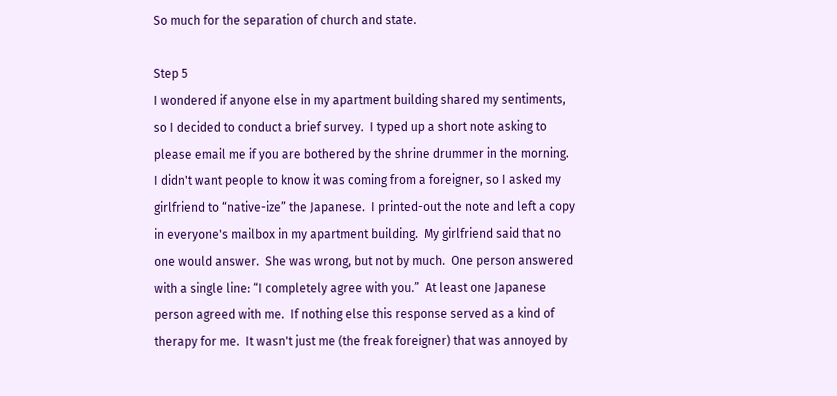So much for the separation of church and state.

Step 5
I wondered if anyone else in my apartment building shared my sentiments, so I decided to conduct a brief survey.  I typed up a short note asking to please email me if you are bothered by the shrine drummer in the morning.  I didn't want people to know it was coming from a foreigner, so I asked my girlfriend to “native-ize” the Japanese.  I printed-out the note and left a copy in everyone's mailbox in my apartment building.  My girlfriend said that no one would answer.  She was wrong, but not by much.  One person answered with a single line: “I completely agree with you.”  At least one Japanese person agreed with me.  If nothing else this response served as a kind of therapy for me.  It wasn't just me (the freak foreigner) that was annoyed by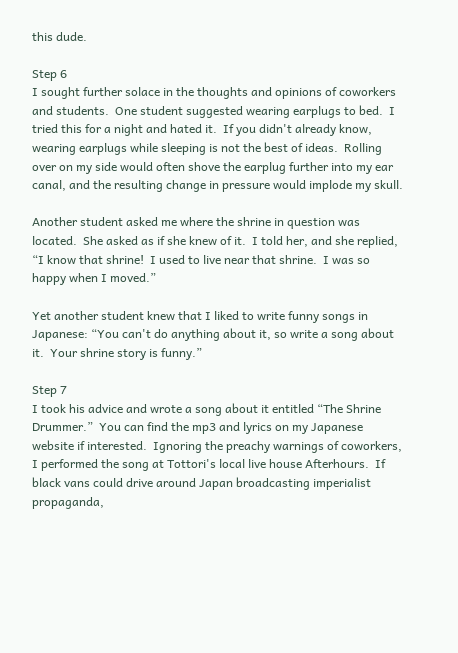this dude.

Step 6
I sought further solace in the thoughts and opinions of coworkers and students.  One student suggested wearing earplugs to bed.  I tried this for a night and hated it.  If you didn't already know, wearing earplugs while sleeping is not the best of ideas.  Rolling over on my side would often shove the earplug further into my ear canal, and the resulting change in pressure would implode my skull.

Another student asked me where the shrine in question was located.  She asked as if she knew of it.  I told her, and she replied, “I know that shrine!  I used to live near that shrine.  I was so happy when I moved.”

Yet another student knew that I liked to write funny songs in Japanese: “You can't do anything about it, so write a song about it.  Your shrine story is funny.”

Step 7
I took his advice and wrote a song about it entitled “The Shrine Drummer.”  You can find the mp3 and lyrics on my Japanese website if interested.  Ignoring the preachy warnings of coworkers, I performed the song at Tottori's local live house Afterhours.  If black vans could drive around Japan broadcasting imperialist propaganda,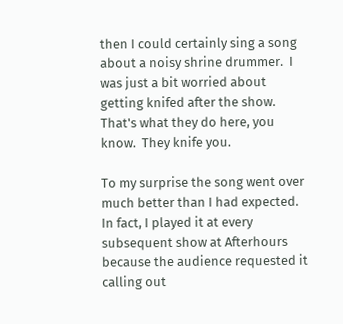then I could certainly sing a song about a noisy shrine drummer.  I was just a bit worried about getting knifed after the show.  That's what they do here, you know.  They knife you.

To my surprise the song went over much better than I had expected.  In fact, I played it at every subsequent show at Afterhours because the audience requested it calling out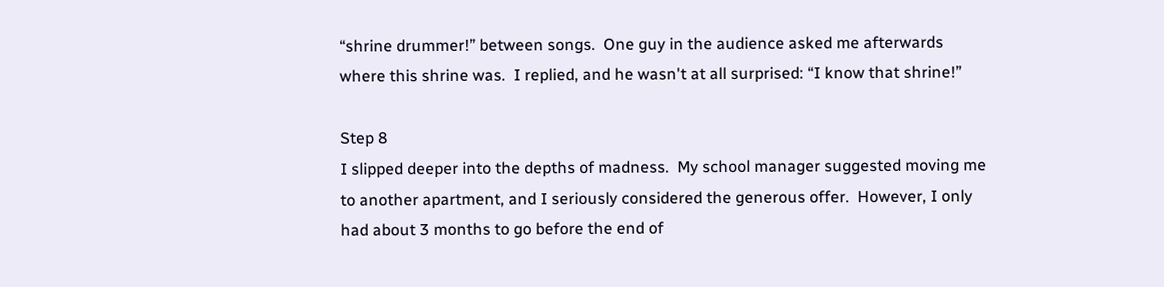“shrine drummer!” between songs.  One guy in the audience asked me afterwards where this shrine was.  I replied, and he wasn't at all surprised: “I know that shrine!”

Step 8
I slipped deeper into the depths of madness.  My school manager suggested moving me to another apartment, and I seriously considered the generous offer.  However, I only had about 3 months to go before the end of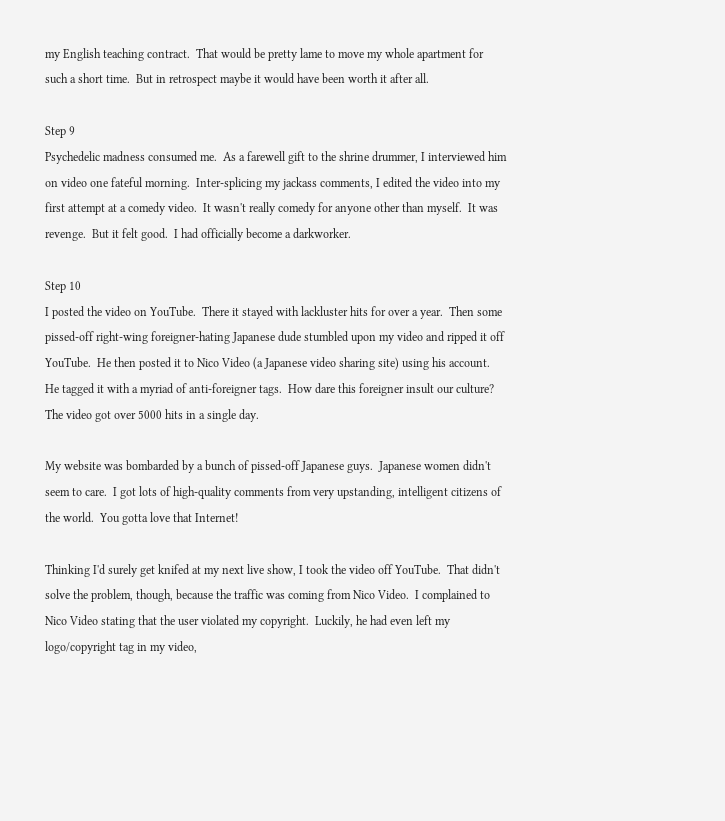my English teaching contract.  That would be pretty lame to move my whole apartment for such a short time.  But in retrospect maybe it would have been worth it after all.

Step 9
Psychedelic madness consumed me.  As a farewell gift to the shrine drummer, I interviewed him on video one fateful morning.  Inter-splicing my jackass comments, I edited the video into my first attempt at a comedy video.  It wasn't really comedy for anyone other than myself.  It was revenge.  But it felt good.  I had officially become a darkworker.

Step 10
I posted the video on YouTube.  There it stayed with lackluster hits for over a year.  Then some pissed-off right-wing foreigner-hating Japanese dude stumbled upon my video and ripped it off YouTube.  He then posted it to Nico Video (a Japanese video sharing site) using his account.  He tagged it with a myriad of anti-foreigner tags.  How dare this foreigner insult our culture?  The video got over 5000 hits in a single day.

My website was bombarded by a bunch of pissed-off Japanese guys.  Japanese women didn't seem to care.  I got lots of high-quality comments from very upstanding, intelligent citizens of the world.  You gotta love that Internet!

Thinking I'd surely get knifed at my next live show, I took the video off YouTube.  That didn't solve the problem, though, because the traffic was coming from Nico Video.  I complained to Nico Video stating that the user violated my copyright.  Luckily, he had even left my logo/copyright tag in my video,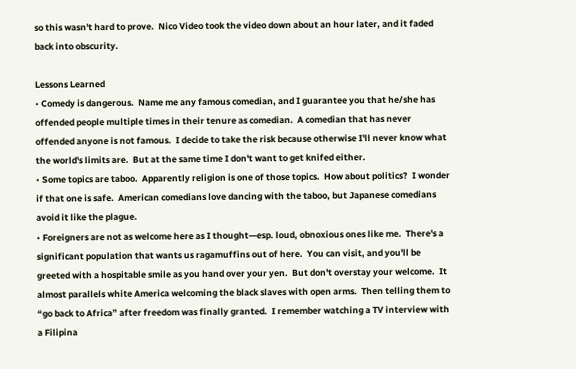so this wasn't hard to prove.  Nico Video took the video down about an hour later, and it faded back into obscurity.

Lessons Learned
• Comedy is dangerous.  Name me any famous comedian, and I guarantee you that he/she has offended people multiple times in their tenure as comedian.  A comedian that has never offended anyone is not famous.  I decide to take the risk because otherwise I'll never know what the world's limits are.  But at the same time I don't want to get knifed either.
• Some topics are taboo.  Apparently religion is one of those topics.  How about politics?  I wonder if that one is safe.  American comedians love dancing with the taboo, but Japanese comedians avoid it like the plague.
• Foreigners are not as welcome here as I thought—esp. loud, obnoxious ones like me.  There's a significant population that wants us ragamuffins out of here.  You can visit, and you'll be greeted with a hospitable smile as you hand over your yen.  But don't overstay your welcome.  It almost parallels white America welcoming the black slaves with open arms.  Then telling them to “go back to Africa” after freedom was finally granted.  I remember watching a TV interview with a Filipina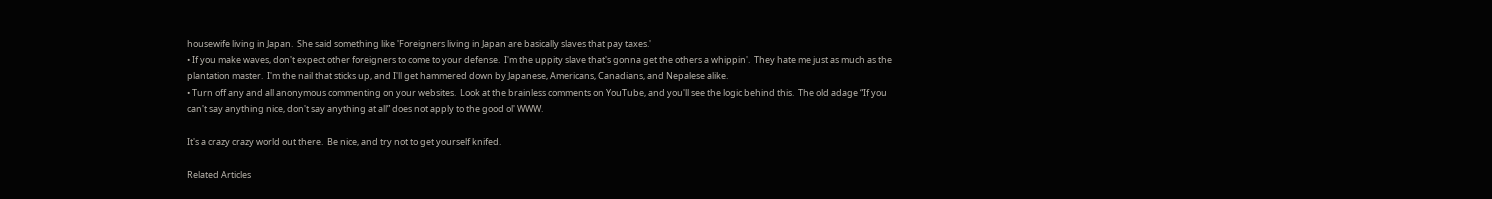housewife living in Japan.  She said something like 'Foreigners living in Japan are basically slaves that pay taxes.'
• If you make waves, don't expect other foreigners to come to your defense.  I'm the uppity slave that's gonna get the others a whippin'.  They hate me just as much as the plantation master.  I'm the nail that sticks up, and I'll get hammered down by Japanese, Americans, Canadians, and Nepalese alike.
• Turn off any and all anonymous commenting on your websites.  Look at the brainless comments on YouTube, and you'll see the logic behind this.  The old adage “If you can't say anything nice, don't say anything at all” does not apply to the good ol' WWW.

It's a crazy crazy world out there.  Be nice, and try not to get yourself knifed.

Related Articles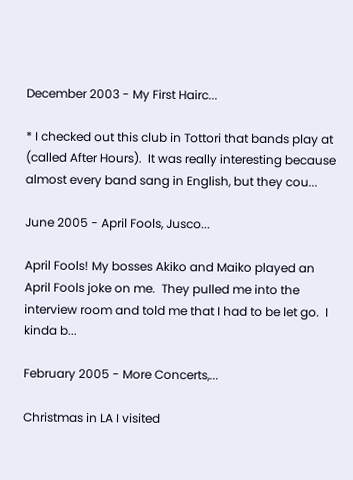December 2003 - My First Hairc...

* I checked out this club in Tottori that bands play at (called After Hours).  It was really interesting because almost every band sang in English, but they cou...

June 2005 - April Fools, Jusco...

April Fools! My bosses Akiko and Maiko played an April Fools joke on me.  They pulled me into the interview room and told me that I had to be let go.  I kinda b...

February 2005 - More Concerts,...

Christmas in LA I visited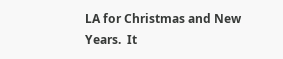LA for Christmas and New Years.  It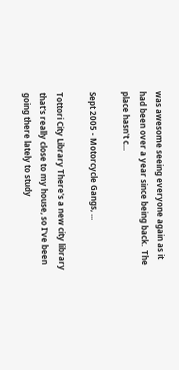was awesome seeing everyone again as it had been over a year since being back.  The place hasn't c...

Sept 2005 - Motorcycle Gangs, ...

Tottori City Library There's a new city library that's really close to my house, so I've been going there lately to study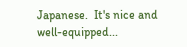Japanese.  It's nice and well-equipped...